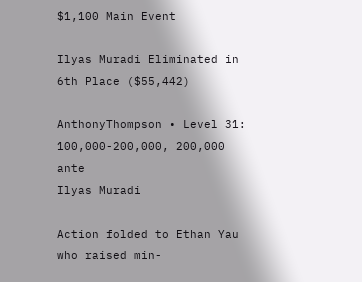$1,100 Main Event

Ilyas Muradi Eliminated in 6th Place ($55,442)

AnthonyThompson • Level 31: 100,000-200,000, 200,000 ante
Ilyas Muradi

Action folded to Ethan Yau who raised min-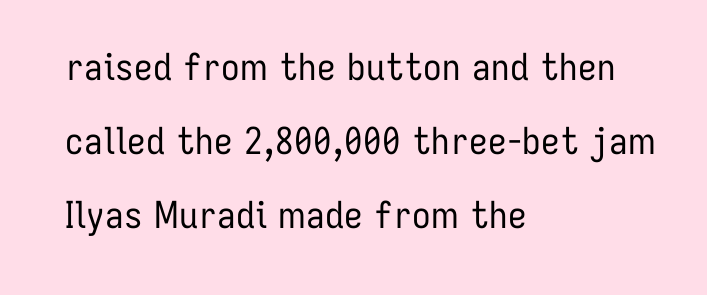raised from the button and then called the 2,800,000 three-bet jam Ilyas Muradi made from the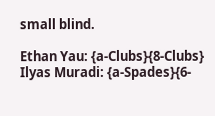small blind.

Ethan Yau: {a-Clubs}{8-Clubs}
Ilyas Muradi: {a-Spades}{6-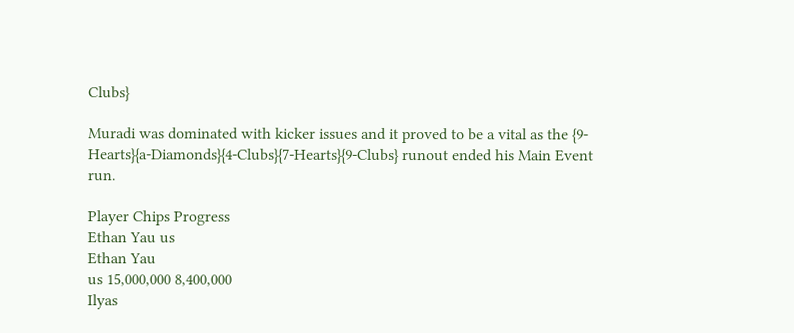Clubs}

Muradi was dominated with kicker issues and it proved to be a vital as the {9-Hearts}{a-Diamonds}{4-Clubs}{7-Hearts}{9-Clubs} runout ended his Main Event run.

Player Chips Progress
Ethan Yau us
Ethan Yau
us 15,000,000 8,400,000
Ilyas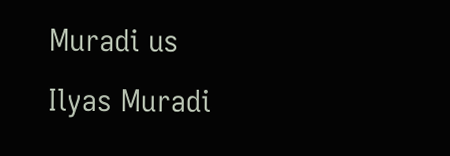Muradi us
Ilyas Muradi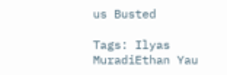us Busted

Tags: Ilyas MuradiEthan Yau